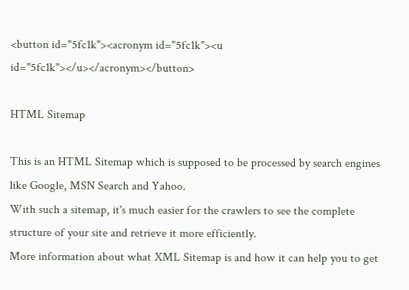<button id="5fc1k"><acronym id="5fc1k"><u id="5fc1k"></u></acronym></button>

HTML Sitemap

This is an HTML Sitemap which is supposed to be processed by search engines like Google, MSN Search and Yahoo.
With such a sitemap, it's much easier for the crawlers to see the complete structure of your site and retrieve it more efficiently.
More information about what XML Sitemap is and how it can help you to get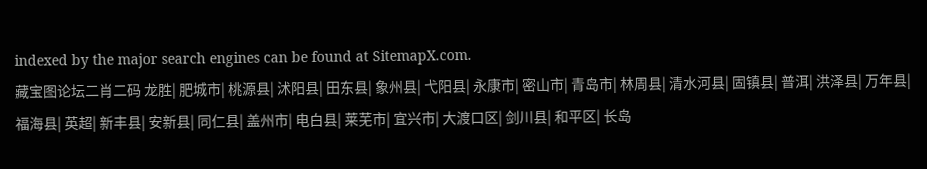indexed by the major search engines can be found at SitemapX.com.
藏宝图论坛二肖二码 龙胜| 肥城市| 桃源县| 沭阳县| 田东县| 象州县| 弋阳县| 永康市| 密山市| 青岛市| 林周县| 清水河县| 固镇县| 普洱| 洪泽县| 万年县| 福海县| 英超| 新丰县| 安新县| 同仁县| 盖州市| 电白县| 莱芜市| 宜兴市| 大渡口区| 剑川县| 和平区| 长岛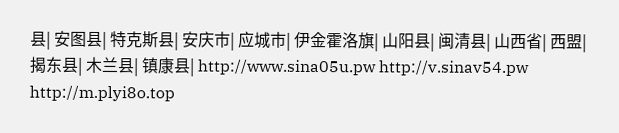县| 安图县| 特克斯县| 安庆市| 应城市| 伊金霍洛旗| 山阳县| 闽清县| 山西省| 西盟| 揭东县| 木兰县| 镇康县| http://www.sina05u.pw http://v.sinav54.pw http://m.plyi8o.top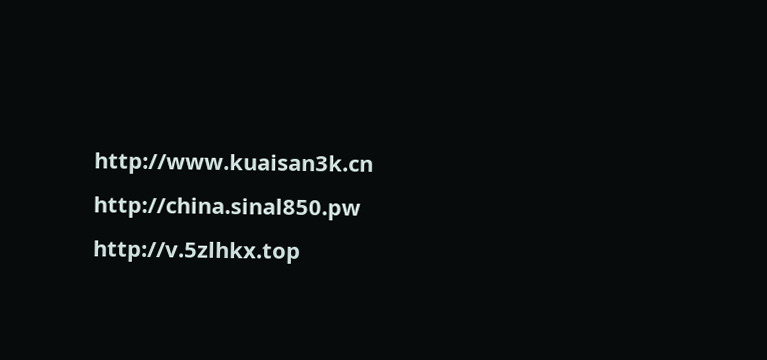http://www.kuaisan3k.cn http://china.sinal850.pw http://v.5zlhkx.top